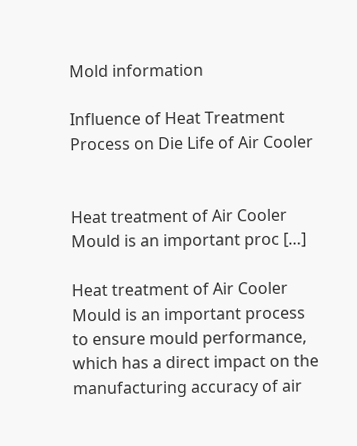Mold information

Influence of Heat Treatment Process on Die Life of Air Cooler


Heat treatment of Air Cooler Mould is an important proc […]

Heat treatment of Air Cooler Mould is an important process to ensure mould performance, which has a direct impact on the manufacturing accuracy of air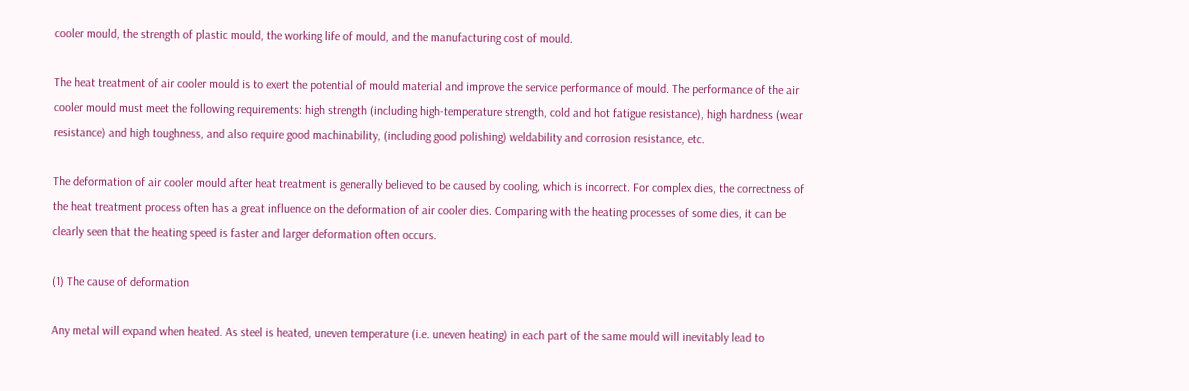cooler mould, the strength of plastic mould, the working life of mould, and the manufacturing cost of mould.

The heat treatment of air cooler mould is to exert the potential of mould material and improve the service performance of mould. The performance of the air cooler mould must meet the following requirements: high strength (including high-temperature strength, cold and hot fatigue resistance), high hardness (wear resistance) and high toughness, and also require good machinability, (including good polishing) weldability and corrosion resistance, etc.

The deformation of air cooler mould after heat treatment is generally believed to be caused by cooling, which is incorrect. For complex dies, the correctness of the heat treatment process often has a great influence on the deformation of air cooler dies. Comparing with the heating processes of some dies, it can be clearly seen that the heating speed is faster and larger deformation often occurs.

(1) The cause of deformation

Any metal will expand when heated. As steel is heated, uneven temperature (i.e. uneven heating) in each part of the same mould will inevitably lead to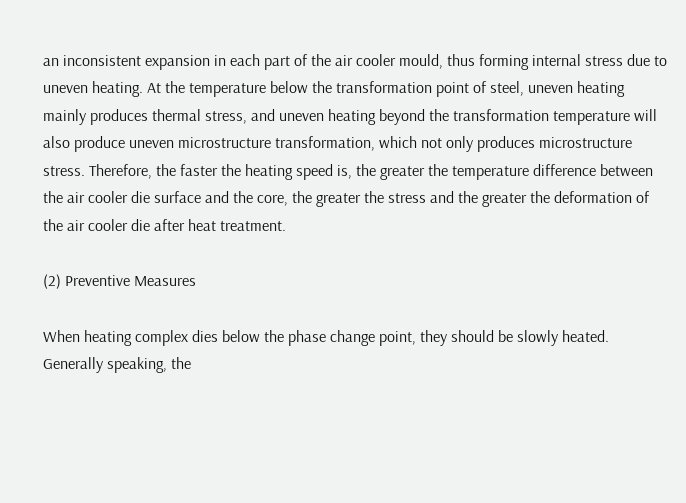an inconsistent expansion in each part of the air cooler mould, thus forming internal stress due to uneven heating. At the temperature below the transformation point of steel, uneven heating mainly produces thermal stress, and uneven heating beyond the transformation temperature will also produce uneven microstructure transformation, which not only produces microstructure stress. Therefore, the faster the heating speed is, the greater the temperature difference between the air cooler die surface and the core, the greater the stress and the greater the deformation of the air cooler die after heat treatment.

(2) Preventive Measures

When heating complex dies below the phase change point, they should be slowly heated. Generally speaking, the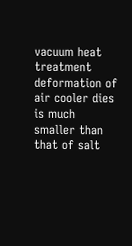vacuum heat treatment deformation of air cooler dies is much smaller than that of salt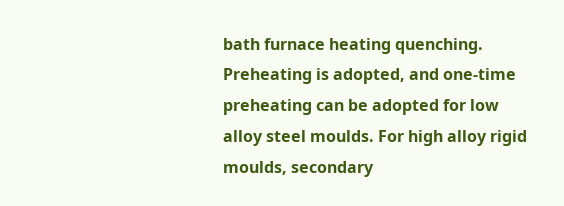bath furnace heating quenching. Preheating is adopted, and one-time preheating can be adopted for low alloy steel moulds. For high alloy rigid moulds, secondary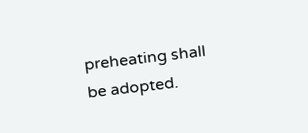preheating shall be adopted.